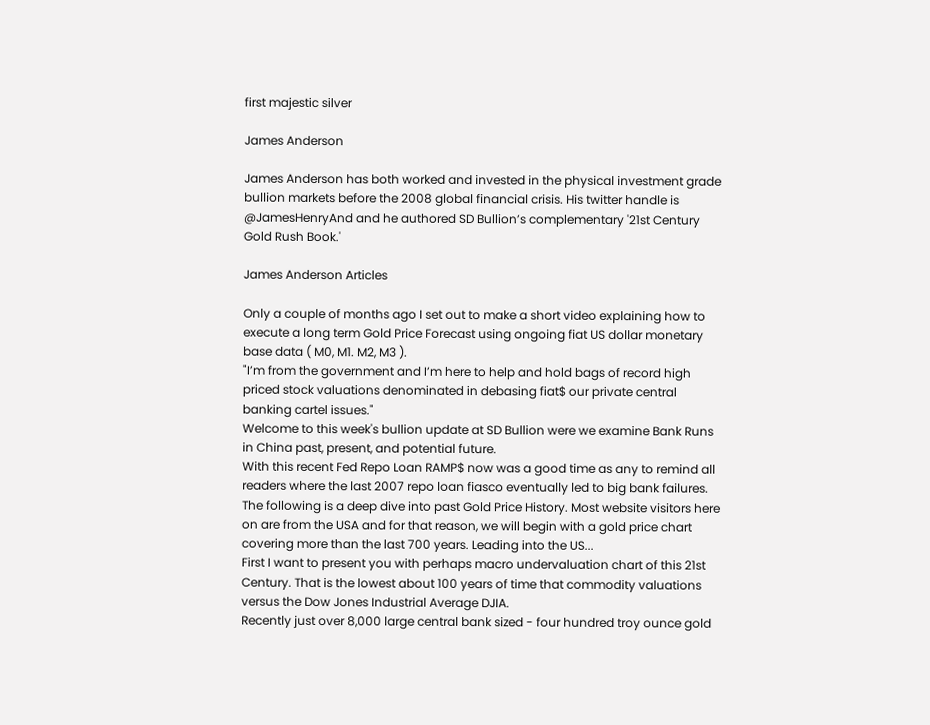first majestic silver

James Anderson

James Anderson has both worked and invested in the physical investment grade bullion markets before the 2008 global financial crisis. His twitter handle is @JamesHenryAnd and he authored SD Bullion’s complementary '21st Century Gold Rush Book.'

James Anderson Articles

Only a couple of months ago I set out to make a short video explaining how to execute a long term Gold Price Forecast using ongoing fiat US dollar monetary base data ( M0, M1. M2, M3 ).
"I’m from the government and I’m here to help and hold bags of record high priced stock valuations denominated in debasing fiat$ our private central banking cartel issues."
Welcome to this week's bullion update at SD Bullion were we examine Bank Runs in China past, present, and potential future.
With this recent Fed Repo Loan RAMP$ now was a good time as any to remind all readers where the last 2007 repo loan fiasco eventually led to big bank failures.
The following is a deep dive into past Gold Price History. Most website visitors here on are from the USA and for that reason, we will begin with a gold price chart covering more than the last 700 years. Leading into the US...
First I want to present you with perhaps macro undervaluation chart of this 21st Century. That is the lowest about 100 years of time that commodity valuations versus the Dow Jones Industrial Average DJIA.
Recently just over 8,000 large central bank sized - four hundred troy ounce gold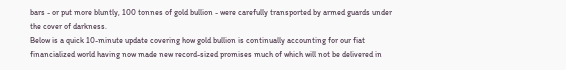bars - or put more bluntly, 100 tonnes of gold bullion - were carefully transported by armed guards under the cover of darkness.
Below is a quick 10-minute update covering how gold bullion is continually accounting for our fiat financialized world having now made new record-sized promises much of which will not be delivered in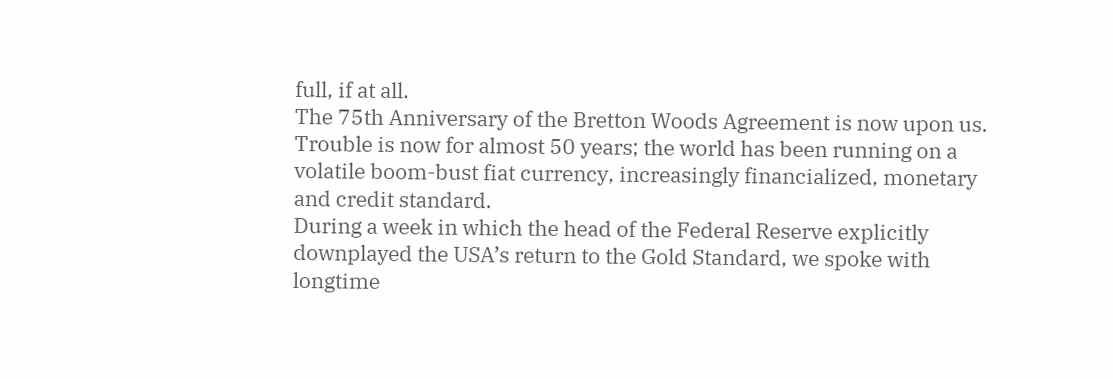full, if at all.
The 75th Anniversary of the Bretton Woods Agreement is now upon us. Trouble is now for almost 50 years; the world has been running on a volatile boom-bust fiat currency, increasingly financialized, monetary and credit standard.
During a week in which the head of the Federal Reserve explicitly downplayed the USA’s return to the Gold Standard, we spoke with longtime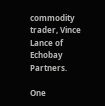commodity trader, Vince Lance of Echobay Partners.

One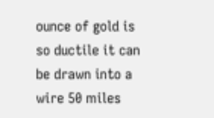ounce of gold is so ductile it can be drawn into a wire 50 miles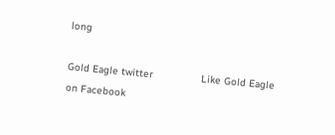long

Gold Eagle twitter                Like Gold Eagle on Facebook